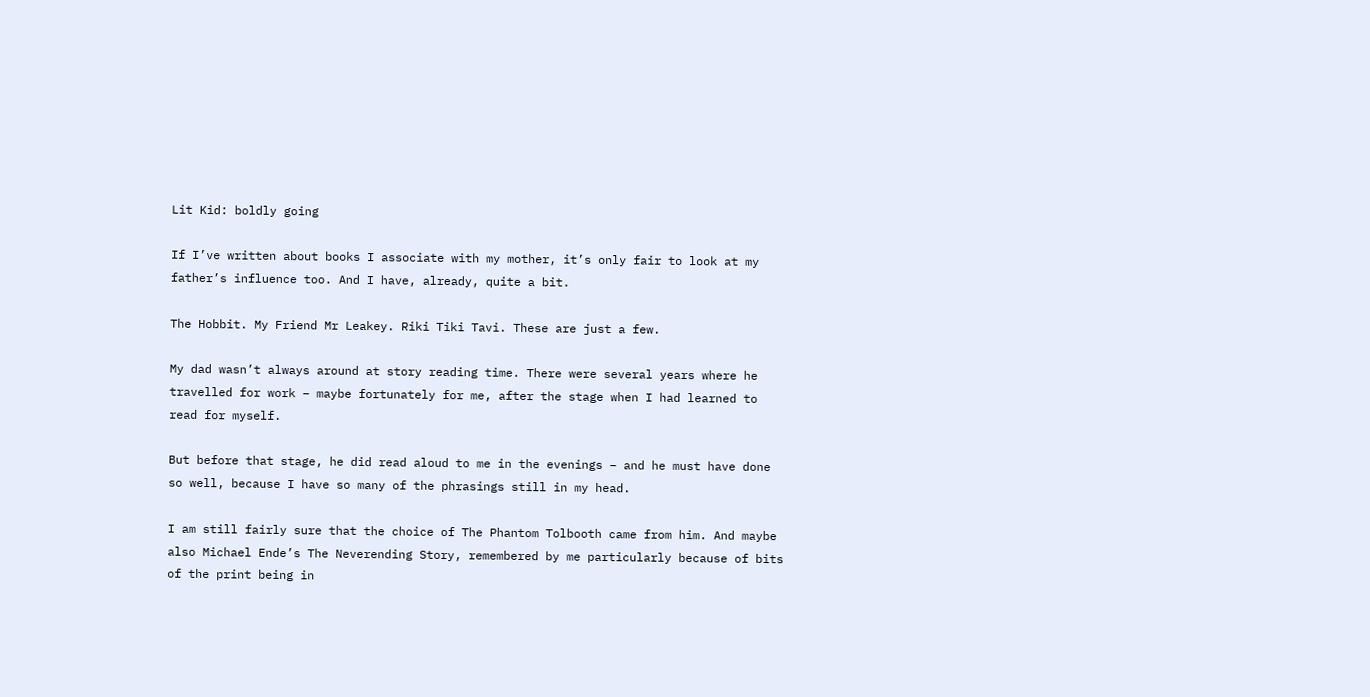Lit Kid: boldly going

If I’ve written about books I associate with my mother, it’s only fair to look at my father’s influence too. And I have, already, quite a bit.

The Hobbit. My Friend Mr Leakey. Riki Tiki Tavi. These are just a few.

My dad wasn’t always around at story reading time. There were several years where he travelled for work – maybe fortunately for me, after the stage when I had learned to read for myself.

But before that stage, he did read aloud to me in the evenings – and he must have done so well, because I have so many of the phrasings still in my head.

I am still fairly sure that the choice of The Phantom Tolbooth came from him. And maybe also Michael Ende’s The Neverending Story, remembered by me particularly because of bits of the print being in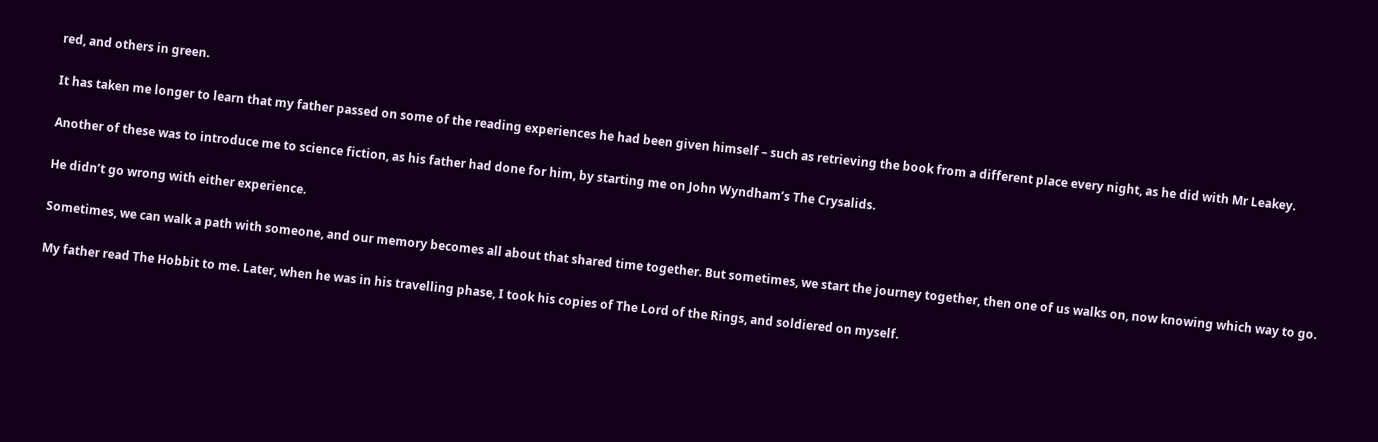red, and others in green.

It has taken me longer to learn that my father passed on some of the reading experiences he had been given himself – such as retrieving the book from a different place every night, as he did with Mr Leakey.

Another of these was to introduce me to science fiction, as his father had done for him, by starting me on John Wyndham’s The Crysalids.

He didn’t go wrong with either experience.

Sometimes, we can walk a path with someone, and our memory becomes all about that shared time together. But sometimes, we start the journey together, then one of us walks on, now knowing which way to go.

My father read The Hobbit to me. Later, when he was in his travelling phase, I took his copies of The Lord of the Rings, and soldiered on myself.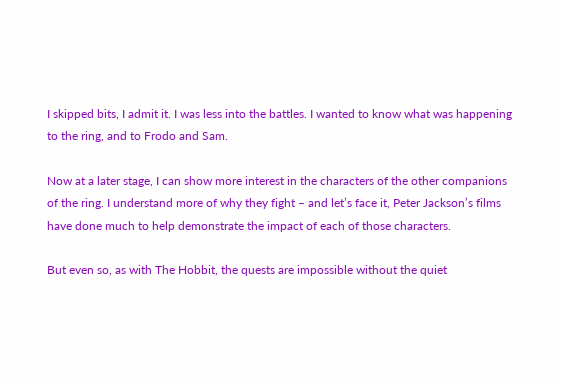I skipped bits, I admit it. I was less into the battles. I wanted to know what was happening to the ring, and to Frodo and Sam.

Now at a later stage, I can show more interest in the characters of the other companions of the ring. I understand more of why they fight – and let’s face it, Peter Jackson’s films have done much to help demonstrate the impact of each of those characters.

But even so, as with The Hobbit, the quests are impossible without the quiet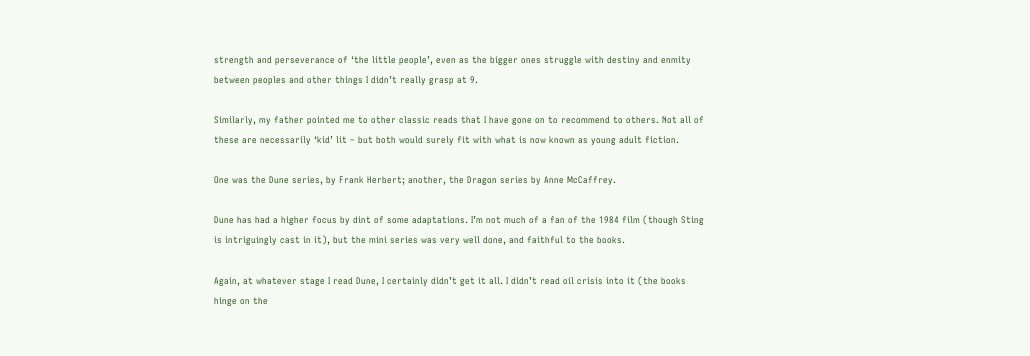strength and perseverance of ‘the little people’, even as the bigger ones struggle with destiny and enmity between peoples and other things I didn’t really grasp at 9.

Similarly, my father pointed me to other classic reads that I have gone on to recommend to others. Not all of these are necessarily ‘kid’ lit – but both would surely fit with what is now known as young adult fiction.

One was the Dune series, by Frank Herbert; another, the Dragon series by Anne McCaffrey.

Dune has had a higher focus by dint of some adaptations. I’m not much of a fan of the 1984 film (though Sting is intriguingly cast in it), but the mini series was very well done, and faithful to the books.

Again, at whatever stage I read Dune, I certainly didn’t get it all. I didn’t read oil crisis into it (the books hinge on the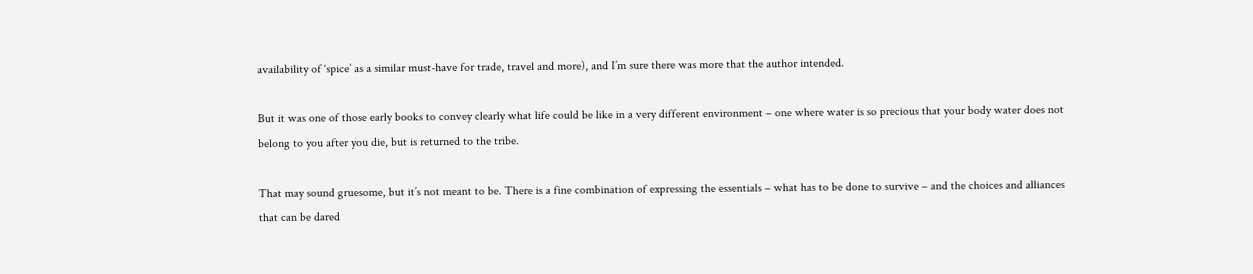availability of ‘spice’ as a similar must-have for trade, travel and more), and I’m sure there was more that the author intended.

But it was one of those early books to convey clearly what life could be like in a very different environment – one where water is so precious that your body water does not belong to you after you die, but is returned to the tribe.

That may sound gruesome, but it’s not meant to be. There is a fine combination of expressing the essentials – what has to be done to survive – and the choices and alliances that can be dared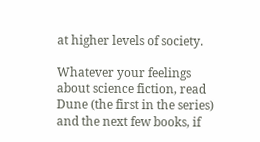at higher levels of society.

Whatever your feelings about science fiction, read Dune (the first in the series) and the next few books, if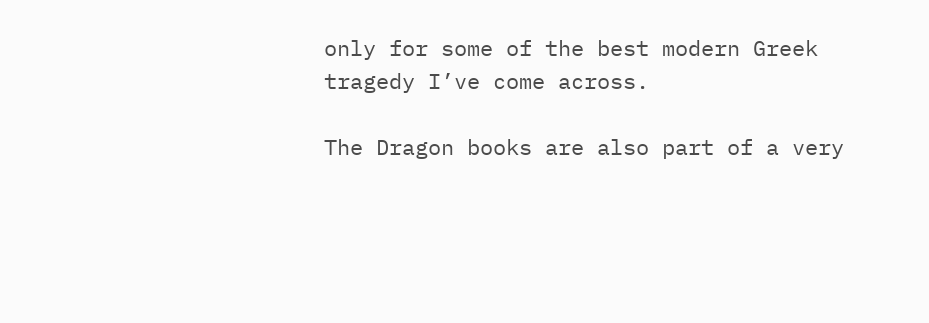only for some of the best modern Greek tragedy I’ve come across.

The Dragon books are also part of a very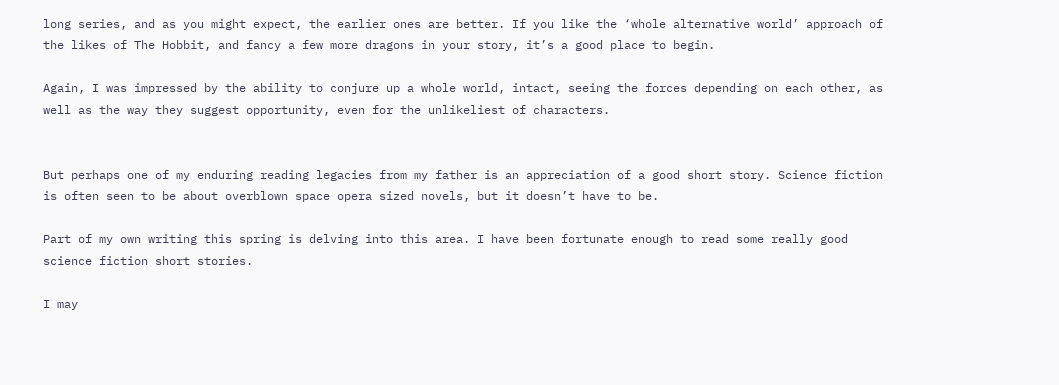long series, and as you might expect, the earlier ones are better. If you like the ‘whole alternative world’ approach of the likes of The Hobbit, and fancy a few more dragons in your story, it’s a good place to begin.

Again, I was impressed by the ability to conjure up a whole world, intact, seeing the forces depending on each other, as well as the way they suggest opportunity, even for the unlikeliest of characters.


But perhaps one of my enduring reading legacies from my father is an appreciation of a good short story. Science fiction is often seen to be about overblown space opera sized novels, but it doesn’t have to be.

Part of my own writing this spring is delving into this area. I have been fortunate enough to read some really good science fiction short stories.

I may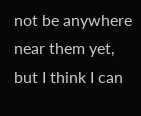not be anywhere near them yet, but I think I can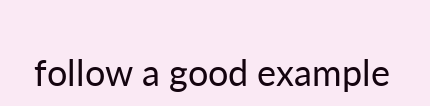follow a good example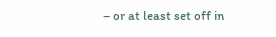– or at least set off in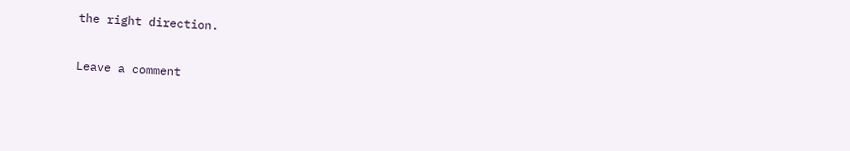the right direction.

Leave a comment